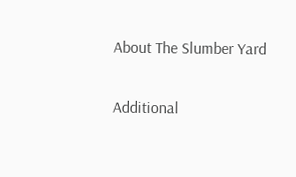About The Slumber Yard

Additional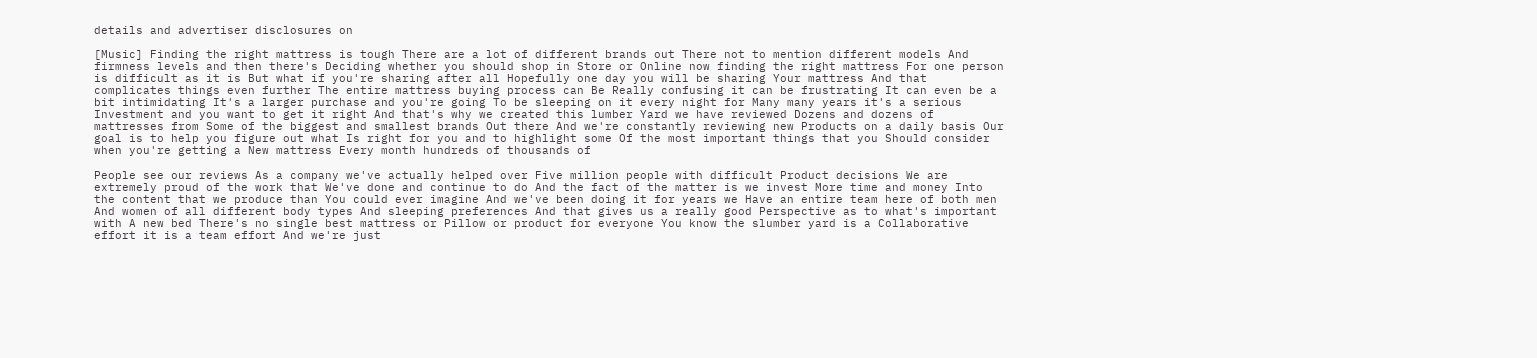details and advertiser disclosures on

[Music] Finding the right mattress is tough There are a lot of different brands out There not to mention different models And firmness levels and then there's Deciding whether you should shop in Store or Online now finding the right mattress For one person is difficult as it is But what if you're sharing after all Hopefully one day you will be sharing Your mattress And that complicates things even further The entire mattress buying process can Be Really confusing it can be frustrating It can even be a bit intimidating It's a larger purchase and you're going To be sleeping on it every night for Many many years it's a serious Investment and you want to get it right And that's why we created this lumber Yard we have reviewed Dozens and dozens of mattresses from Some of the biggest and smallest brands Out there And we're constantly reviewing new Products on a daily basis Our goal is to help you figure out what Is right for you and to highlight some Of the most important things that you Should consider when you're getting a New mattress Every month hundreds of thousands of

People see our reviews As a company we've actually helped over Five million people with difficult Product decisions We are extremely proud of the work that We've done and continue to do And the fact of the matter is we invest More time and money Into the content that we produce than You could ever imagine And we've been doing it for years we Have an entire team here of both men And women of all different body types And sleeping preferences And that gives us a really good Perspective as to what's important with A new bed There's no single best mattress or Pillow or product for everyone You know the slumber yard is a Collaborative effort it is a team effort And we're just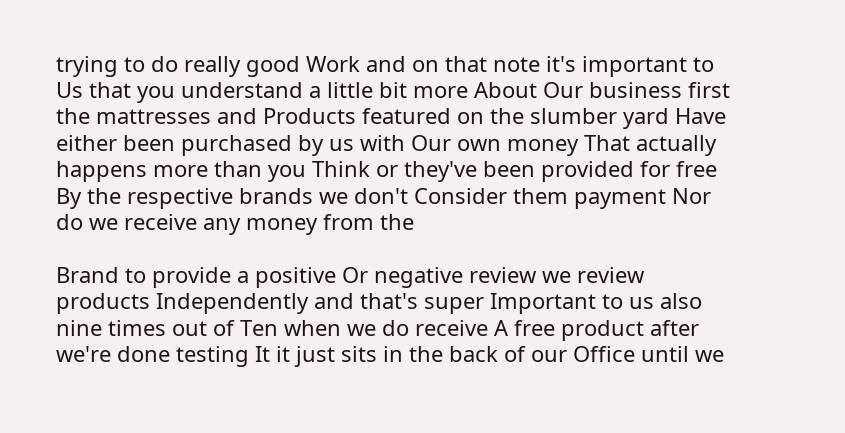trying to do really good Work and on that note it's important to Us that you understand a little bit more About Our business first the mattresses and Products featured on the slumber yard Have either been purchased by us with Our own money That actually happens more than you Think or they've been provided for free By the respective brands we don't Consider them payment Nor do we receive any money from the

Brand to provide a positive Or negative review we review products Independently and that's super Important to us also nine times out of Ten when we do receive A free product after we're done testing It it just sits in the back of our Office until we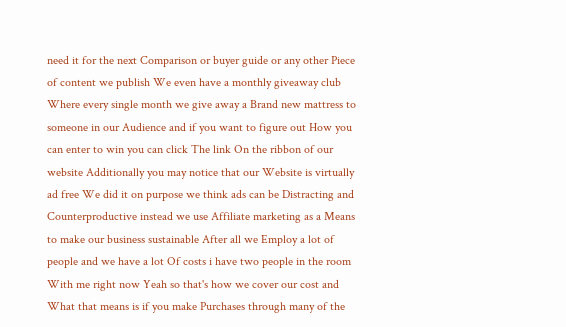need it for the next Comparison or buyer guide or any other Piece of content we publish We even have a monthly giveaway club Where every single month we give away a Brand new mattress to someone in our Audience and if you want to figure out How you can enter to win you can click The link On the ribbon of our website Additionally you may notice that our Website is virtually ad free We did it on purpose we think ads can be Distracting and Counterproductive instead we use Affiliate marketing as a Means to make our business sustainable After all we Employ a lot of people and we have a lot Of costs i have two people in the room With me right now Yeah so that's how we cover our cost and What that means is if you make Purchases through many of the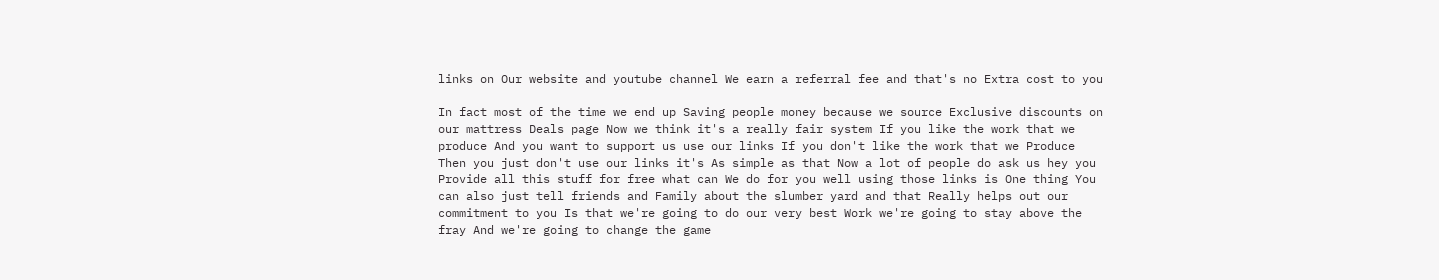links on Our website and youtube channel We earn a referral fee and that's no Extra cost to you

In fact most of the time we end up Saving people money because we source Exclusive discounts on our mattress Deals page Now we think it's a really fair system If you like the work that we produce And you want to support us use our links If you don't like the work that we Produce Then you just don't use our links it's As simple as that Now a lot of people do ask us hey you Provide all this stuff for free what can We do for you well using those links is One thing You can also just tell friends and Family about the slumber yard and that Really helps out our commitment to you Is that we're going to do our very best Work we're going to stay above the fray And we're going to change the game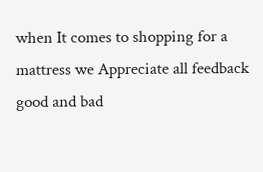when It comes to shopping for a mattress we Appreciate all feedback good and bad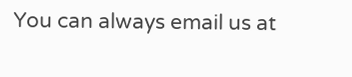You can always email us at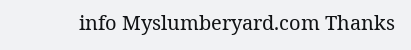info Myslumberyard.com Thanks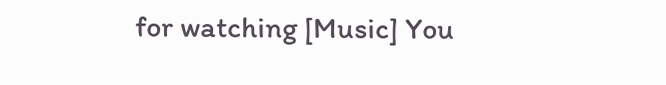for watching [Music] You